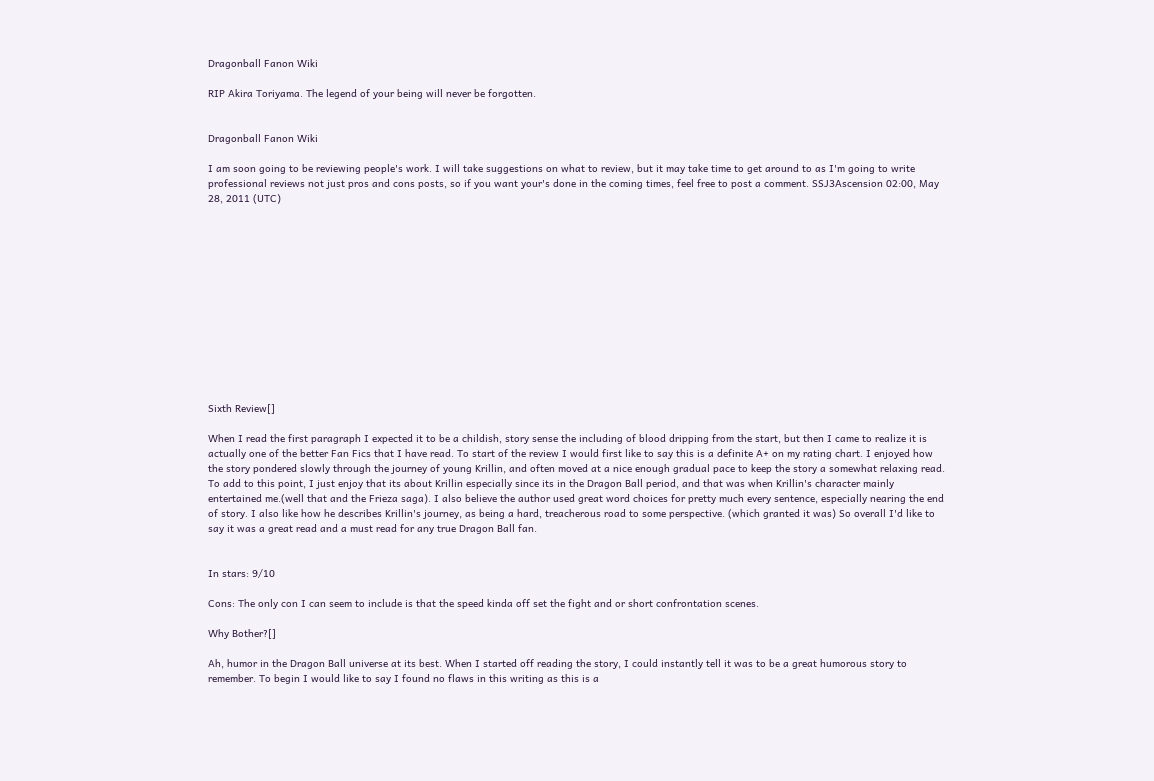Dragonball Fanon Wiki

RIP Akira Toriyama. The legend of your being will never be forgotten.


Dragonball Fanon Wiki

I am soon going to be reviewing people's work. I will take suggestions on what to review, but it may take time to get around to as I'm going to write professional reviews not just pros and cons posts, so if you want your's done in the coming times, feel free to post a comment. SSJ3Ascension 02:00, May 28, 2011 (UTC)













Sixth Review[]

When I read the first paragraph I expected it to be a childish, story sense the including of blood dripping from the start, but then I came to realize it is actually one of the better Fan Fics that I have read. To start of the review I would first like to say this is a definite A+ on my rating chart. I enjoyed how the story pondered slowly through the journey of young Krillin, and often moved at a nice enough gradual pace to keep the story a somewhat relaxing read. To add to this point, I just enjoy that its about Krillin especially since its in the Dragon Ball period, and that was when Krillin's character mainly entertained me.(well that and the Frieza saga). I also believe the author used great word choices for pretty much every sentence, especially nearing the end of story. I also like how he describes Krillin's journey, as being a hard, treacherous road to some perspective. (which granted it was) So overall I'd like to say it was a great read and a must read for any true Dragon Ball fan.


In stars: 9/10

Cons: The only con I can seem to include is that the speed kinda off set the fight and or short confrontation scenes.

Why Bother?[]

Ah, humor in the Dragon Ball universe at its best. When I started off reading the story, I could instantly tell it was to be a great humorous story to remember. To begin I would like to say I found no flaws in this writing as this is a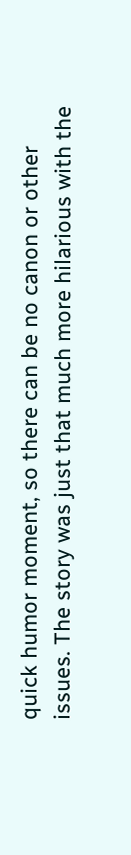quick humor moment, so there can be no canon or other issues. The story was just that much more hilarious with the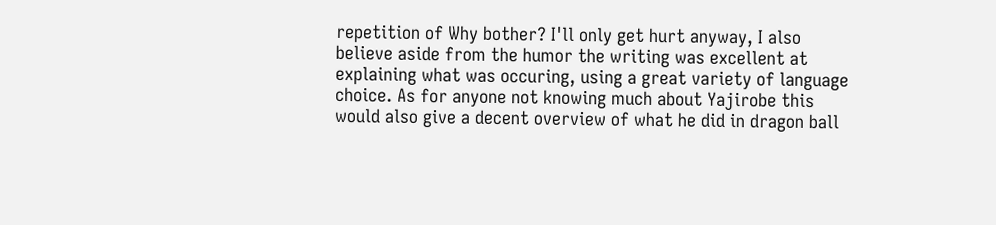repetition of Why bother? I'll only get hurt anyway, I also believe aside from the humor the writing was excellent at explaining what was occuring, using a great variety of language choice. As for anyone not knowing much about Yajirobe this would also give a decent overview of what he did in dragon ball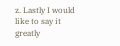z. Lastly I would like to say it greatly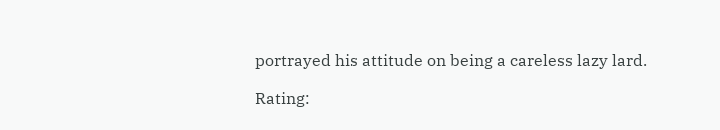portrayed his attitude on being a careless lazy lard.

Rating: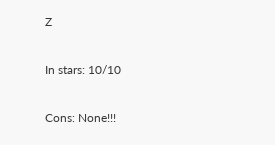Z

In stars: 10/10

Cons: None!!!